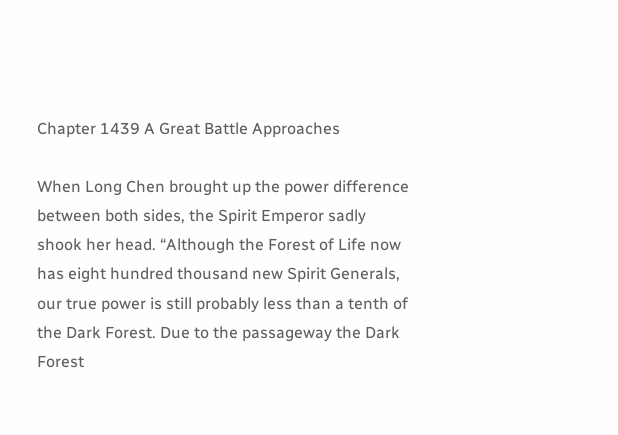Chapter 1439 A Great Battle Approaches

When Long Chen brought up the power difference between both sides, the Spirit Emperor sadly shook her head. “Although the Forest of Life now has eight hundred thousand new Spirit Generals, our true power is still probably less than a tenth of the Dark Forest. Due to the passageway the Dark Forest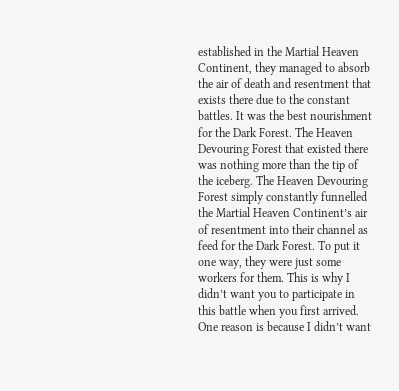established in the Martial Heaven Continent, they managed to absorb the air of death and resentment that exists there due to the constant battles. It was the best nourishment for the Dark Forest. The Heaven Devouring Forest that existed there was nothing more than the tip of the iceberg. The Heaven Devouring Forest simply constantly funnelled the Martial Heaven Continent’s air of resentment into their channel as feed for the Dark Forest. To put it one way, they were just some workers for them. This is why I didn’t want you to participate in this battle when you first arrived. One reason is because I didn’t want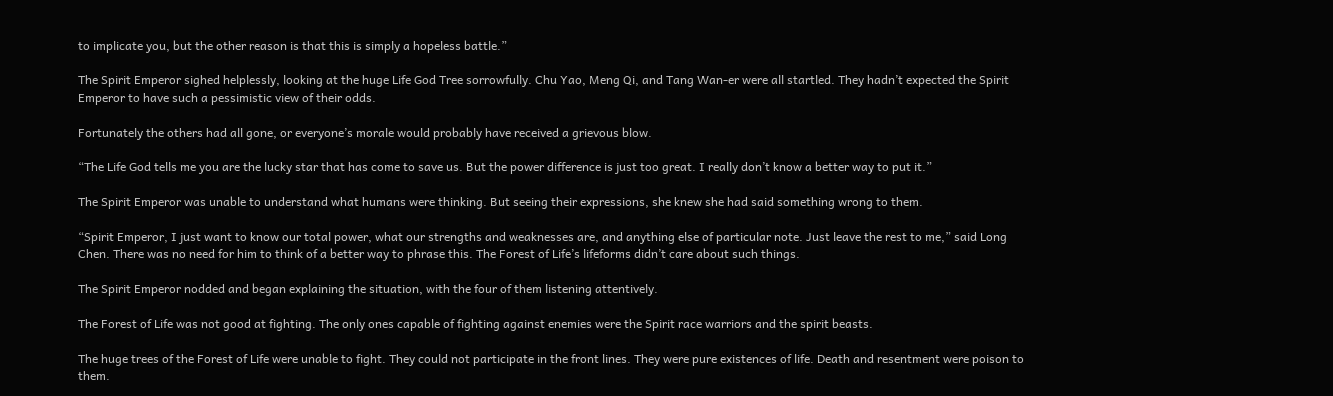to implicate you, but the other reason is that this is simply a hopeless battle.”

The Spirit Emperor sighed helplessly, looking at the huge Life God Tree sorrowfully. Chu Yao, Meng Qi, and Tang Wan-er were all startled. They hadn’t expected the Spirit Emperor to have such a pessimistic view of their odds.

Fortunately the others had all gone, or everyone’s morale would probably have received a grievous blow.

“The Life God tells me you are the lucky star that has come to save us. But the power difference is just too great. I really don’t know a better way to put it.”

The Spirit Emperor was unable to understand what humans were thinking. But seeing their expressions, she knew she had said something wrong to them.

“Spirit Emperor, I just want to know our total power, what our strengths and weaknesses are, and anything else of particular note. Just leave the rest to me,” said Long Chen. There was no need for him to think of a better way to phrase this. The Forest of Life’s lifeforms didn’t care about such things.

The Spirit Emperor nodded and began explaining the situation, with the four of them listening attentively.

The Forest of Life was not good at fighting. The only ones capable of fighting against enemies were the Spirit race warriors and the spirit beasts.

The huge trees of the Forest of Life were unable to fight. They could not participate in the front lines. They were pure existences of life. Death and resentment were poison to them.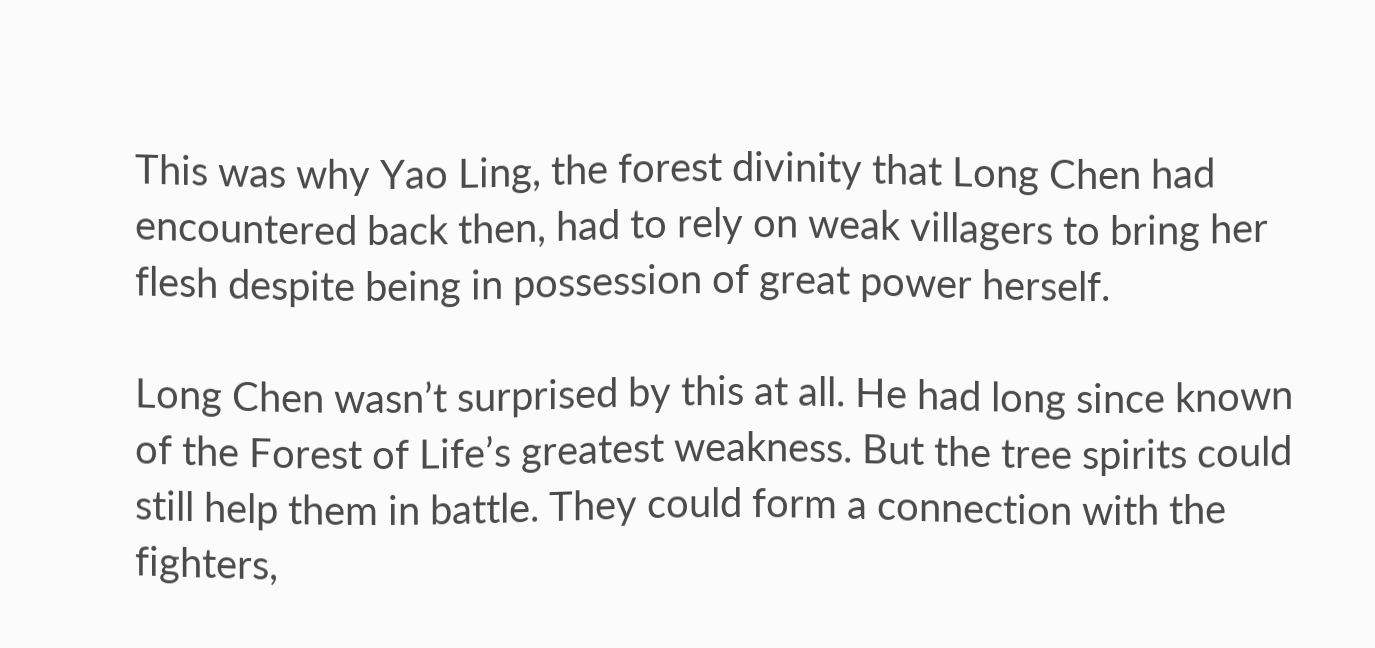This was why Yao Ling, the forest divinity that Long Chen had encountered back then, had to rely on weak villagers to bring her flesh despite being in possession of great power herself.

Long Chen wasn’t surprised by this at all. He had long since known of the Forest of Life’s greatest weakness. But the tree spirits could still help them in battle. They could form a connection with the fighters,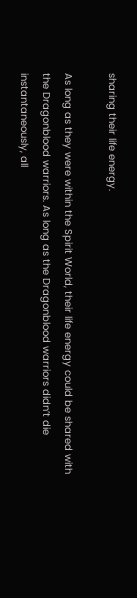sharing their life energy.

As long as they were within the Spirit World, their life energy could be shared with the Dragonblood warriors. As long as the Dragonblood warriors didn’t die instantaneously, all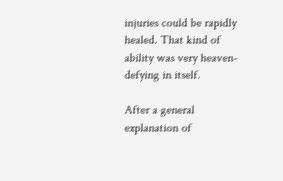injuries could be rapidly healed. That kind of ability was very heaven-defying in itself.

After a general explanation of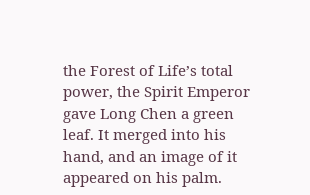the Forest of Life’s total power, the Spirit Emperor gave Long Chen a green leaf. It merged into his hand, and an image of it appeared on his palm.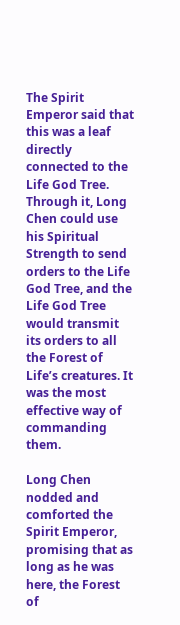The Spirit Emperor said that this was a leaf directly connected to the Life God Tree. Through it, Long Chen could use his Spiritual Strength to send orders to the Life God Tree, and the Life God Tree would transmit its orders to all the Forest of Life’s creatures. It was the most effective way of commanding them.

Long Chen nodded and comforted the Spirit Emperor, promising that as long as he was here, the Forest of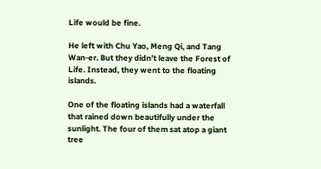Life would be fine.

He left with Chu Yao, Meng Qi, and Tang Wan-er. But they didn’t leave the Forest of Life. Instead, they went to the floating islands.

One of the floating islands had a waterfall that rained down beautifully under the sunlight. The four of them sat atop a giant tree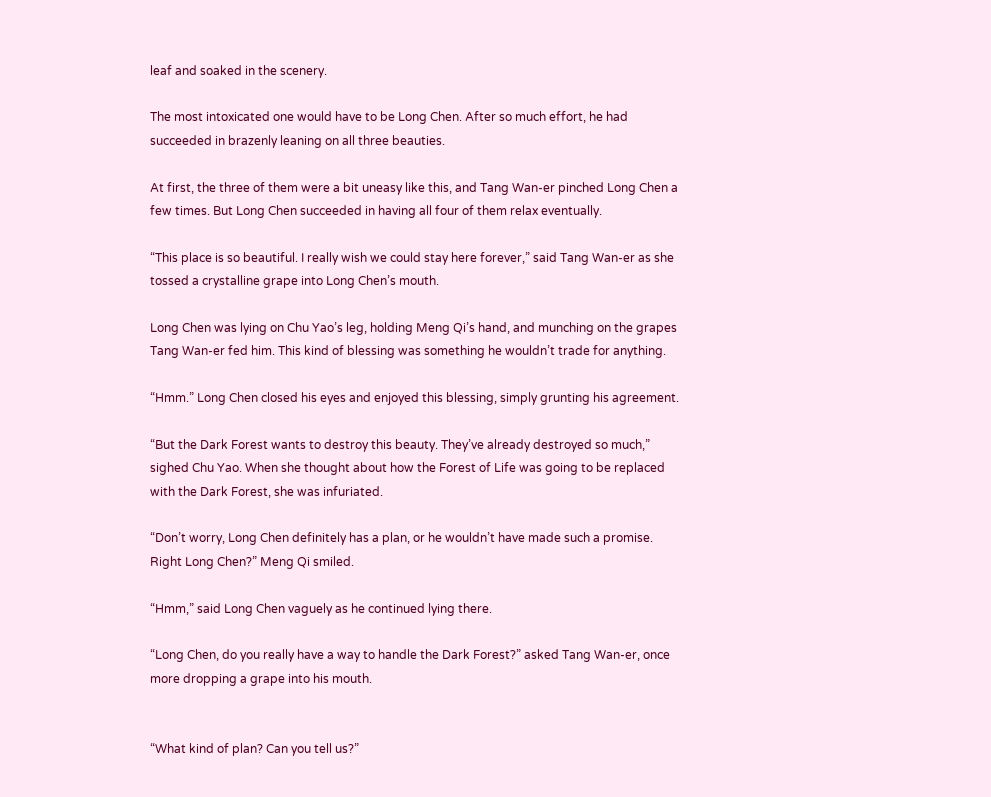leaf and soaked in the scenery.

The most intoxicated one would have to be Long Chen. After so much effort, he had succeeded in brazenly leaning on all three beauties.

At first, the three of them were a bit uneasy like this, and Tang Wan-er pinched Long Chen a few times. But Long Chen succeeded in having all four of them relax eventually.

“This place is so beautiful. I really wish we could stay here forever,” said Tang Wan-er as she tossed a crystalline grape into Long Chen’s mouth.

Long Chen was lying on Chu Yao’s leg, holding Meng Qi’s hand, and munching on the grapes Tang Wan-er fed him. This kind of blessing was something he wouldn’t trade for anything.

“Hmm.” Long Chen closed his eyes and enjoyed this blessing, simply grunting his agreement.

“But the Dark Forest wants to destroy this beauty. They’ve already destroyed so much,” sighed Chu Yao. When she thought about how the Forest of Life was going to be replaced with the Dark Forest, she was infuriated.

“Don’t worry, Long Chen definitely has a plan, or he wouldn’t have made such a promise. Right Long Chen?” Meng Qi smiled.

“Hmm,” said Long Chen vaguely as he continued lying there.

“Long Chen, do you really have a way to handle the Dark Forest?” asked Tang Wan-er, once more dropping a grape into his mouth.


“What kind of plan? Can you tell us?”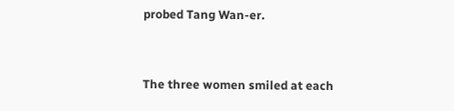probed Tang Wan-er.


The three women smiled at each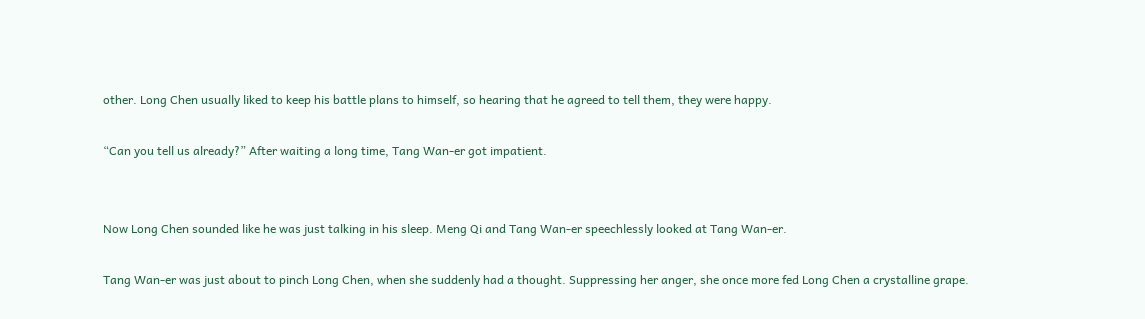other. Long Chen usually liked to keep his battle plans to himself, so hearing that he agreed to tell them, they were happy.

“Can you tell us already?” After waiting a long time, Tang Wan-er got impatient.


Now Long Chen sounded like he was just talking in his sleep. Meng Qi and Tang Wan-er speechlessly looked at Tang Wan-er.

Tang Wan-er was just about to pinch Long Chen, when she suddenly had a thought. Suppressing her anger, she once more fed Long Chen a crystalline grape.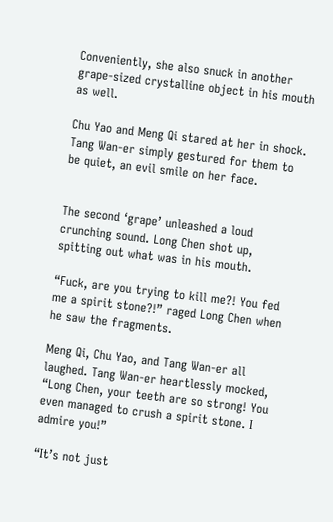Conveniently, she also snuck in another grape-sized crystalline object in his mouth as well.

Chu Yao and Meng Qi stared at her in shock. Tang Wan-er simply gestured for them to be quiet, an evil smile on her face.


The second ‘grape’ unleashed a loud crunching sound. Long Chen shot up, spitting out what was in his mouth.

“Fuck, are you trying to kill me?! You fed me a spirit stone?!” raged Long Chen when he saw the fragments.

Meng Qi, Chu Yao, and Tang Wan-er all laughed. Tang Wan-er heartlessly mocked, “Long Chen, your teeth are so strong! You even managed to crush a spirit stone. I admire you!”

“It’s not just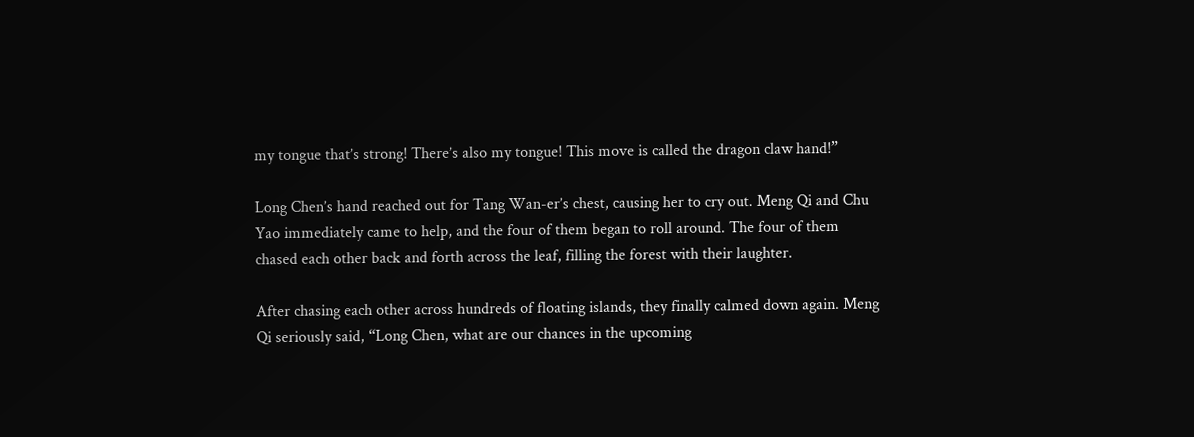my tongue that’s strong! There’s also my tongue! This move is called the dragon claw hand!”

Long Chen’s hand reached out for Tang Wan-er’s chest, causing her to cry out. Meng Qi and Chu Yao immediately came to help, and the four of them began to roll around. The four of them chased each other back and forth across the leaf, filling the forest with their laughter.

After chasing each other across hundreds of floating islands, they finally calmed down again. Meng Qi seriously said, “Long Chen, what are our chances in the upcoming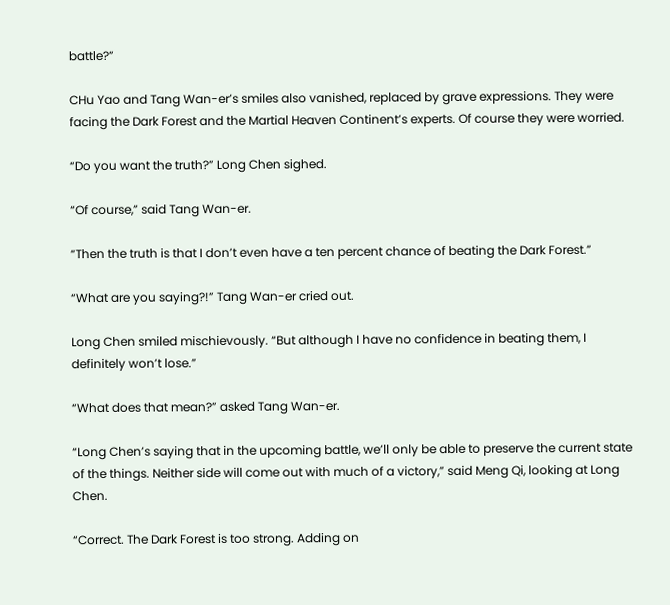battle?”

CHu Yao and Tang Wan-er’s smiles also vanished, replaced by grave expressions. They were facing the Dark Forest and the Martial Heaven Continent’s experts. Of course they were worried.

“Do you want the truth?” Long Chen sighed.

“Of course,” said Tang Wan-er.

“Then the truth is that I don’t even have a ten percent chance of beating the Dark Forest.”

“What are you saying?!” Tang Wan-er cried out.

Long Chen smiled mischievously. “But although I have no confidence in beating them, I definitely won’t lose.”

“What does that mean?” asked Tang Wan-er.

“Long Chen’s saying that in the upcoming battle, we’ll only be able to preserve the current state of the things. Neither side will come out with much of a victory,” said Meng Qi, looking at Long Chen.

“Correct. The Dark Forest is too strong. Adding on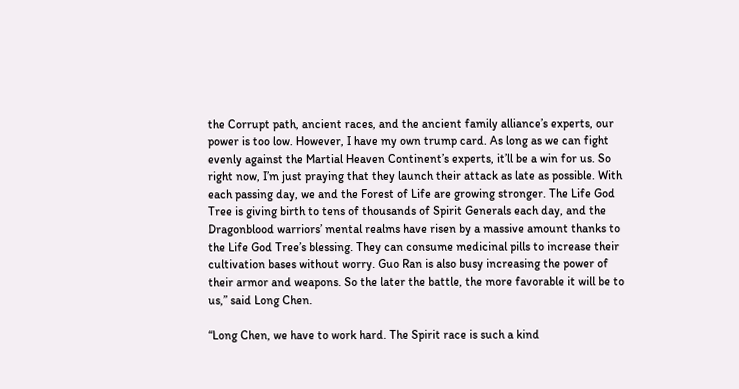the Corrupt path, ancient races, and the ancient family alliance’s experts, our power is too low. However, I have my own trump card. As long as we can fight evenly against the Martial Heaven Continent’s experts, it’ll be a win for us. So right now, I’m just praying that they launch their attack as late as possible. With each passing day, we and the Forest of Life are growing stronger. The Life God Tree is giving birth to tens of thousands of Spirit Generals each day, and the Dragonblood warriors’ mental realms have risen by a massive amount thanks to the Life God Tree’s blessing. They can consume medicinal pills to increase their cultivation bases without worry. Guo Ran is also busy increasing the power of their armor and weapons. So the later the battle, the more favorable it will be to us,” said Long Chen.

“Long Chen, we have to work hard. The Spirit race is such a kind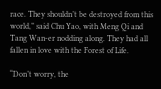race. They shouldn’t be destroyed from this world,” said Chu Yao, with Meng Qi and Tang Wan-er nodding along. They had all fallen in love with the Forest of Life.

“Don’t worry, the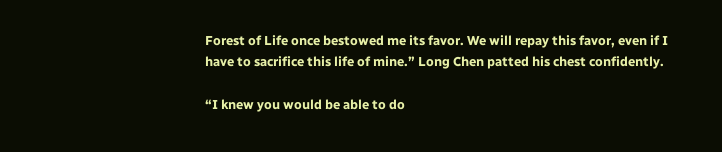Forest of Life once bestowed me its favor. We will repay this favor, even if I have to sacrifice this life of mine.” Long Chen patted his chest confidently.

“I knew you would be able to do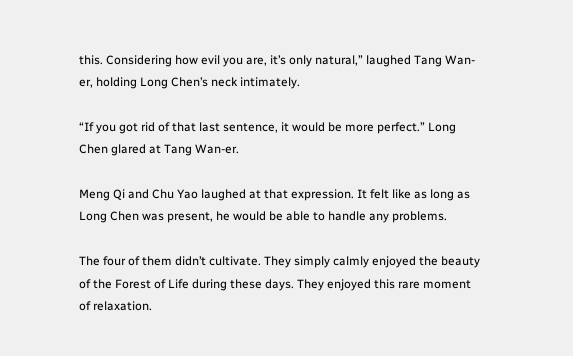this. Considering how evil you are, it’s only natural,” laughed Tang Wan-er, holding Long Chen’s neck intimately.

“If you got rid of that last sentence, it would be more perfect.” Long Chen glared at Tang Wan-er.

Meng Qi and Chu Yao laughed at that expression. It felt like as long as Long Chen was present, he would be able to handle any problems.

The four of them didn’t cultivate. They simply calmly enjoyed the beauty of the Forest of Life during these days. They enjoyed this rare moment of relaxation.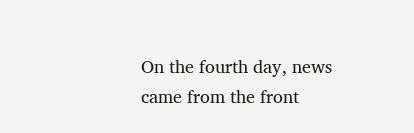On the fourth day, news came from the front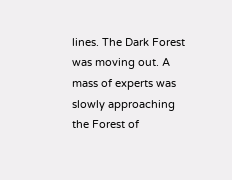lines. The Dark Forest was moving out. A mass of experts was slowly approaching the Forest of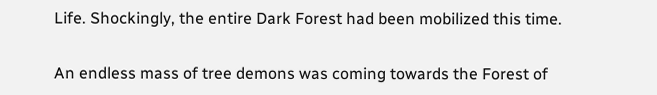Life. Shockingly, the entire Dark Forest had been mobilized this time.

An endless mass of tree demons was coming towards the Forest of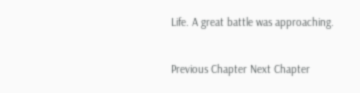Life. A great battle was approaching.

Previous Chapter Next Chapter